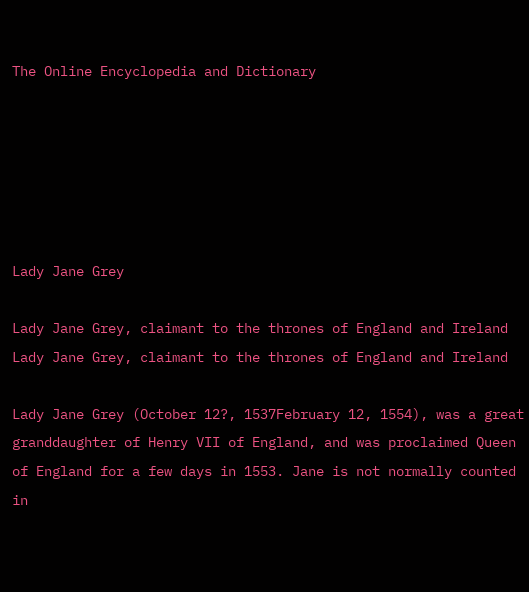The Online Encyclopedia and Dictionary






Lady Jane Grey

Lady Jane Grey, claimant to the thrones of England and Ireland
Lady Jane Grey, claimant to the thrones of England and Ireland

Lady Jane Grey (October 12?, 1537February 12, 1554), was a great granddaughter of Henry VII of England, and was proclaimed Queen of England for a few days in 1553. Jane is not normally counted in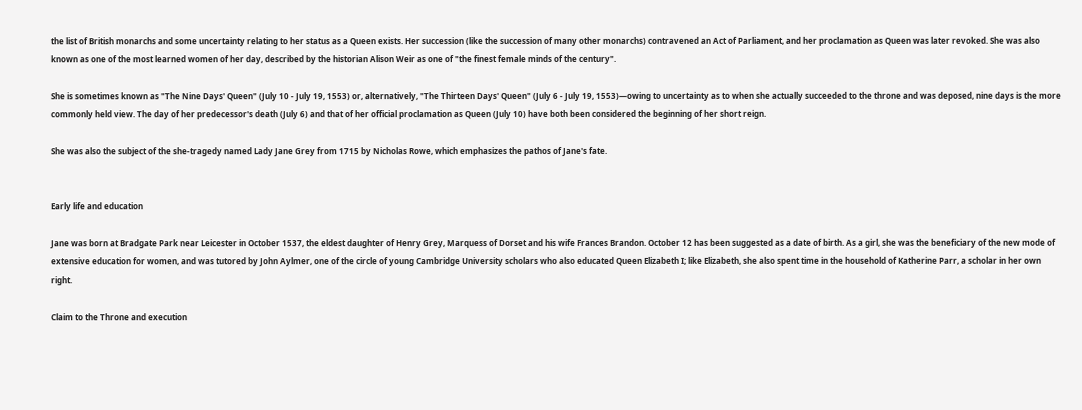the list of British monarchs and some uncertainty relating to her status as a Queen exists. Her succession (like the succession of many other monarchs) contravened an Act of Parliament, and her proclamation as Queen was later revoked. She was also known as one of the most learned women of her day, described by the historian Alison Weir as one of "the finest female minds of the century".

She is sometimes known as "The Nine Days' Queen" (July 10 - July 19, 1553) or, alternatively, "The Thirteen Days' Queen" (July 6 - July 19, 1553)—owing to uncertainty as to when she actually succeeded to the throne and was deposed, nine days is the more commonly held view. The day of her predecessor's death (July 6) and that of her official proclamation as Queen (July 10) have both been considered the beginning of her short reign.

She was also the subject of the she-tragedy named Lady Jane Grey from 1715 by Nicholas Rowe, which emphasizes the pathos of Jane's fate.


Early life and education

Jane was born at Bradgate Park near Leicester in October 1537, the eldest daughter of Henry Grey, Marquess of Dorset and his wife Frances Brandon. October 12 has been suggested as a date of birth. As a girl, she was the beneficiary of the new mode of extensive education for women, and was tutored by John Aylmer, one of the circle of young Cambridge University scholars who also educated Queen Elizabeth I; like Elizabeth, she also spent time in the household of Katherine Parr, a scholar in her own right.

Claim to the Throne and execution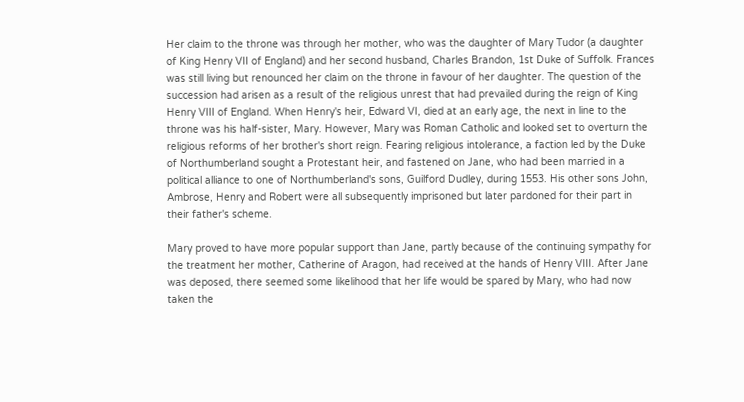Her claim to the throne was through her mother, who was the daughter of Mary Tudor (a daughter of King Henry VII of England) and her second husband, Charles Brandon, 1st Duke of Suffolk. Frances was still living but renounced her claim on the throne in favour of her daughter. The question of the succession had arisen as a result of the religious unrest that had prevailed during the reign of King Henry VIII of England. When Henry's heir, Edward VI, died at an early age, the next in line to the throne was his half-sister, Mary. However, Mary was Roman Catholic and looked set to overturn the religious reforms of her brother's short reign. Fearing religious intolerance, a faction led by the Duke of Northumberland sought a Protestant heir, and fastened on Jane, who had been married in a political alliance to one of Northumberland's sons, Guilford Dudley, during 1553. His other sons John, Ambrose, Henry and Robert were all subsequently imprisoned but later pardoned for their part in their father's scheme.

Mary proved to have more popular support than Jane, partly because of the continuing sympathy for the treatment her mother, Catherine of Aragon, had received at the hands of Henry VIII. After Jane was deposed, there seemed some likelihood that her life would be spared by Mary, who had now taken the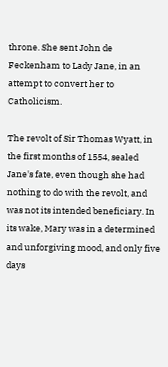throne. She sent John de Feckenham to Lady Jane, in an attempt to convert her to Catholicism.

The revolt of Sir Thomas Wyatt, in the first months of 1554, sealed Jane's fate, even though she had nothing to do with the revolt, and was not its intended beneficiary. In its wake, Mary was in a determined and unforgiving mood, and only five days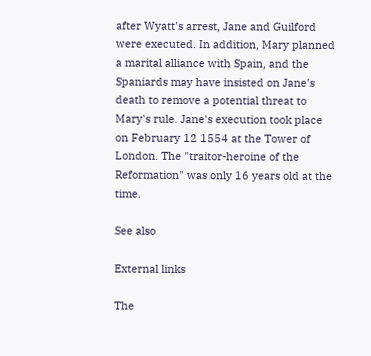after Wyatt's arrest, Jane and Guilford were executed. In addition, Mary planned a marital alliance with Spain, and the Spaniards may have insisted on Jane's death to remove a potential threat to Mary's rule. Jane's execution took place on February 12 1554 at the Tower of London. The "traitor-heroine of the Reformation" was only 16 years old at the time.

See also

External links

The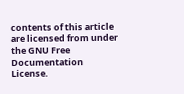contents of this article are licensed from under the GNU Free Documentation License.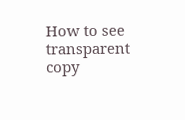How to see transparent copy